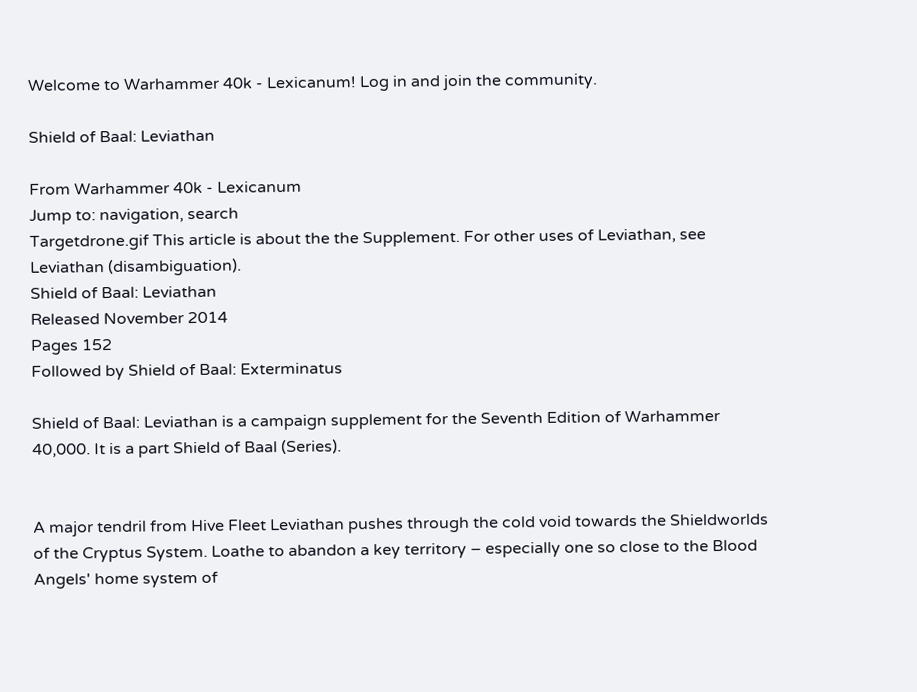Welcome to Warhammer 40k - Lexicanum! Log in and join the community.

Shield of Baal: Leviathan

From Warhammer 40k - Lexicanum
Jump to: navigation, search
Targetdrone.gif This article is about the the Supplement. For other uses of Leviathan, see Leviathan (disambiguation).
Shield of Baal: Leviathan
Released November 2014
Pages 152
Followed by Shield of Baal: Exterminatus

Shield of Baal: Leviathan is a campaign supplement for the Seventh Edition of Warhammer 40,000. It is a part Shield of Baal (Series).


A major tendril from Hive Fleet Leviathan pushes through the cold void towards the Shieldworlds of the Cryptus System. Loathe to abandon a key territory – especially one so close to the Blood Angels' home system of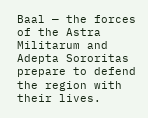Baal — the forces of the Astra Militarum and Adepta Sororitas prepare to defend the region with their lives.